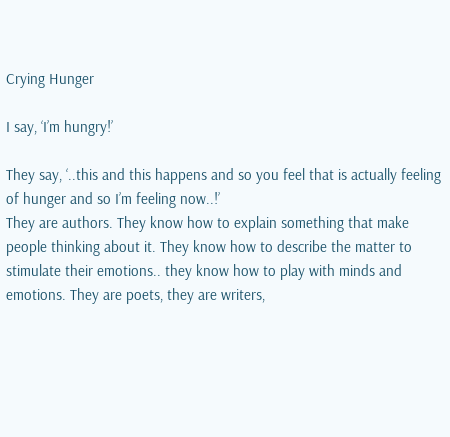Crying Hunger

I say, ‘I’m hungry!’

They say, ‘..this and this happens and so you feel that is actually feeling of hunger and so I’m feeling now..!’
They are authors. They know how to explain something that make people thinking about it. They know how to describe the matter to stimulate their emotions.. they know how to play with minds and emotions. They are poets, they are writers,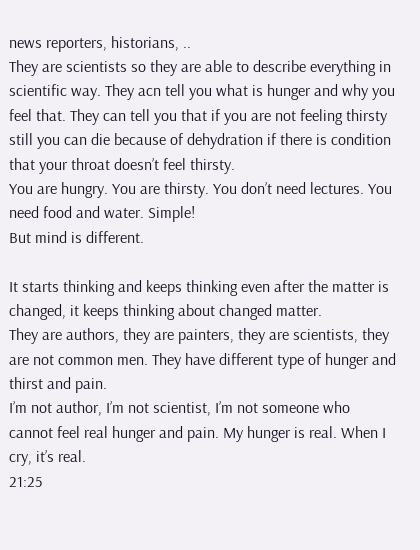news reporters, historians, ..
They are scientists so they are able to describe everything in scientific way. They acn tell you what is hunger and why you feel that. They can tell you that if you are not feeling thirsty still you can die because of dehydration if there is condition that your throat doesn’t feel thirsty.
You are hungry. You are thirsty. You don’t need lectures. You need food and water. Simple!
But mind is different.

It starts thinking and keeps thinking even after the matter is changed, it keeps thinking about changed matter.
They are authors, they are painters, they are scientists, they are not common men. They have different type of hunger and thirst and pain.
I’m not author, I’m not scientist, I’m not someone who cannot feel real hunger and pain. My hunger is real. When I cry, it’s real.
21:25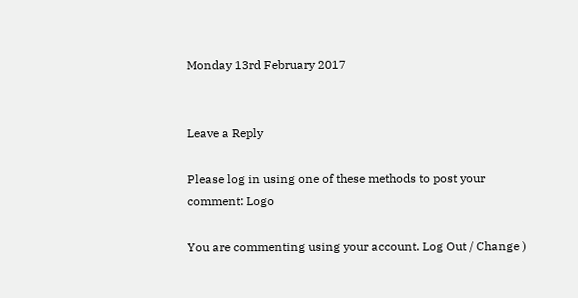Monday 13rd February 2017


Leave a Reply

Please log in using one of these methods to post your comment: Logo

You are commenting using your account. Log Out / Change )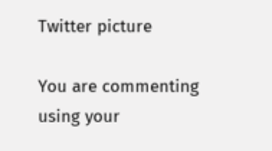Twitter picture

You are commenting using your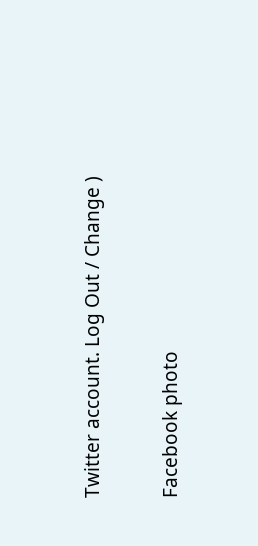Twitter account. Log Out / Change )

Facebook photo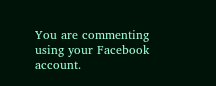You are commenting using your Facebook account.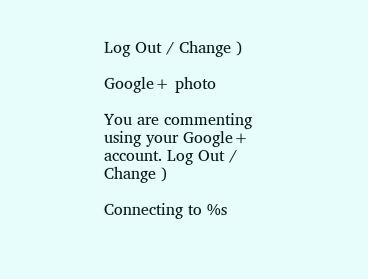Log Out / Change )

Google+ photo

You are commenting using your Google+ account. Log Out / Change )

Connecting to %s